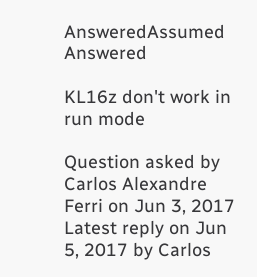AnsweredAssumed Answered

KL16z don't work in run mode

Question asked by Carlos Alexandre Ferri on Jun 3, 2017
Latest reply on Jun 5, 2017 by Carlos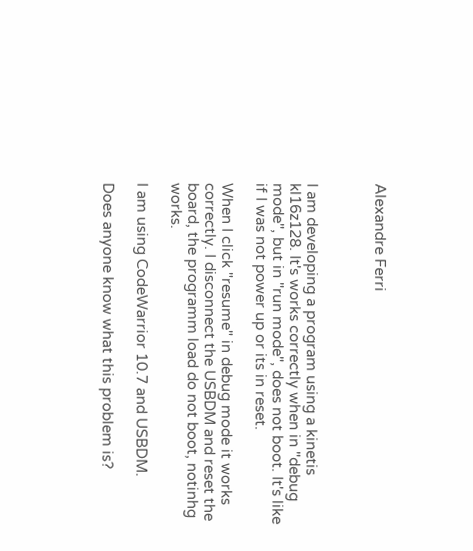Alexandre Ferri



I am developing a program using a kinetis kl16z128. It's works correctly when in "debug mode", but in "run mode", does not boot. It's like if I was not power up or its in reset.

When I click "resume" in debug mode it works correctly. I disconnect the USBDM and reset the board, the programm load do not boot, notinhg works.

I am using CodeWarrior 10.7 and USBDM.

Does anyone know what this problem is?